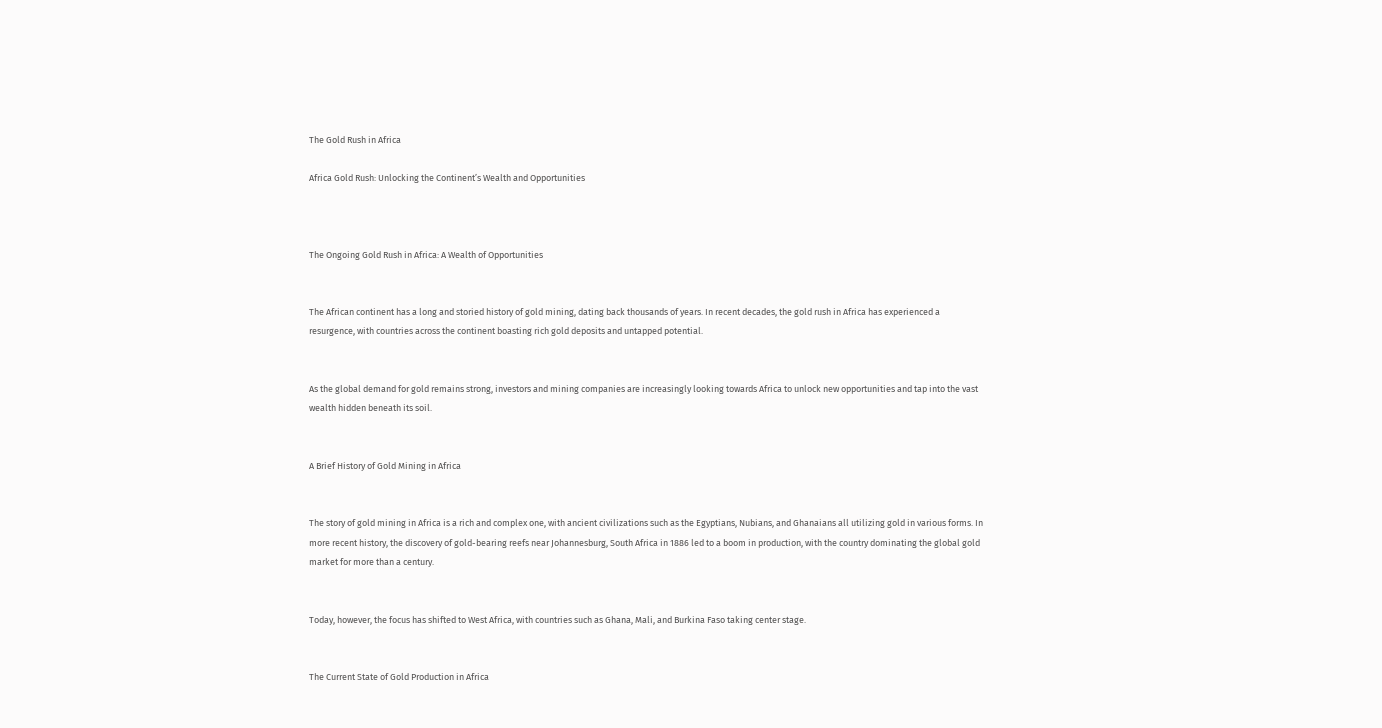The Gold Rush in Africa

Africa Gold Rush: Unlocking the Continent’s Wealth and Opportunities



The Ongoing Gold Rush in Africa: A Wealth of Opportunities


The African continent has a long and storied history of gold mining, dating back thousands of years. In recent decades, the gold rush in Africa has experienced a resurgence, with countries across the continent boasting rich gold deposits and untapped potential.


As the global demand for gold remains strong, investors and mining companies are increasingly looking towards Africa to unlock new opportunities and tap into the vast wealth hidden beneath its soil.


A Brief History of Gold Mining in Africa


The story of gold mining in Africa is a rich and complex one, with ancient civilizations such as the Egyptians, Nubians, and Ghanaians all utilizing gold in various forms. In more recent history, the discovery of gold-bearing reefs near Johannesburg, South Africa in 1886 led to a boom in production, with the country dominating the global gold market for more than a century.


Today, however, the focus has shifted to West Africa, with countries such as Ghana, Mali, and Burkina Faso taking center stage.


The Current State of Gold Production in Africa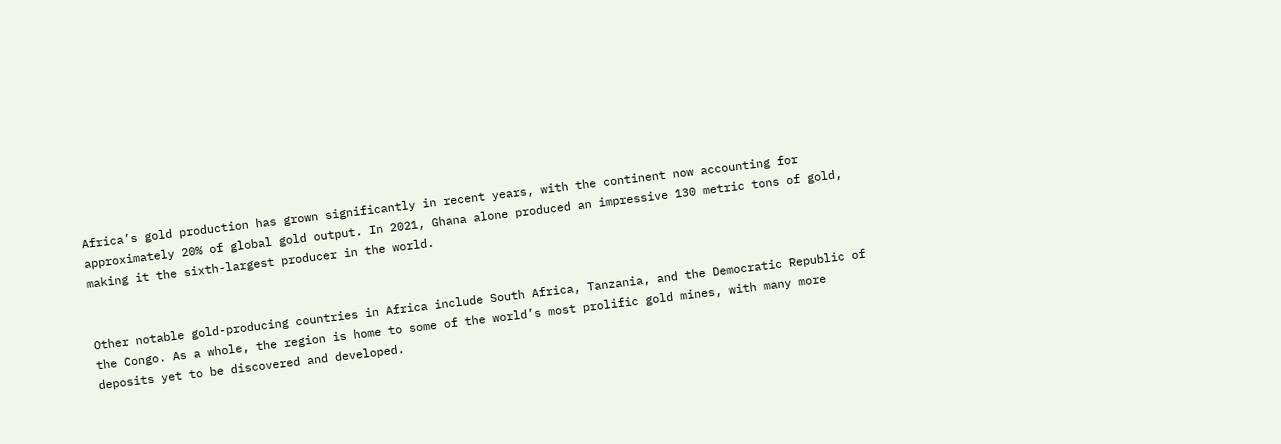Africa’s gold production has grown significantly in recent years, with the continent now accounting for approximately 20% of global gold output. In 2021, Ghana alone produced an impressive 130 metric tons of gold, making it the sixth-largest producer in the world.


Other notable gold-producing countries in Africa include South Africa, Tanzania, and the Democratic Republic of the Congo. As a whole, the region is home to some of the world’s most prolific gold mines, with many more deposits yet to be discovered and developed.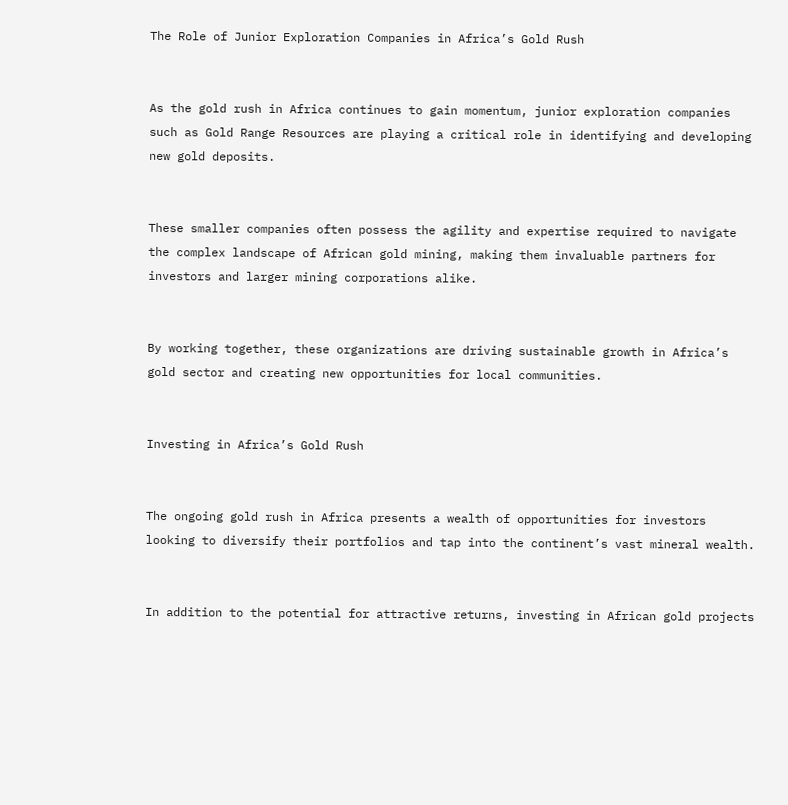The Role of Junior Exploration Companies in Africa’s Gold Rush


As the gold rush in Africa continues to gain momentum, junior exploration companies such as Gold Range Resources are playing a critical role in identifying and developing new gold deposits.


These smaller companies often possess the agility and expertise required to navigate the complex landscape of African gold mining, making them invaluable partners for investors and larger mining corporations alike.


By working together, these organizations are driving sustainable growth in Africa’s gold sector and creating new opportunities for local communities.


Investing in Africa’s Gold Rush


The ongoing gold rush in Africa presents a wealth of opportunities for investors looking to diversify their portfolios and tap into the continent’s vast mineral wealth.


In addition to the potential for attractive returns, investing in African gold projects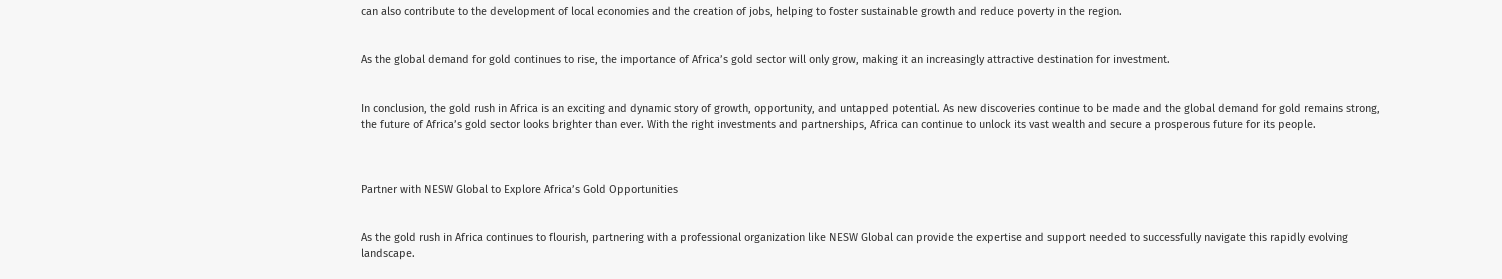can also contribute to the development of local economies and the creation of jobs, helping to foster sustainable growth and reduce poverty in the region.


As the global demand for gold continues to rise, the importance of Africa’s gold sector will only grow, making it an increasingly attractive destination for investment.


In conclusion, the gold rush in Africa is an exciting and dynamic story of growth, opportunity, and untapped potential. As new discoveries continue to be made and the global demand for gold remains strong, the future of Africa’s gold sector looks brighter than ever. With the right investments and partnerships, Africa can continue to unlock its vast wealth and secure a prosperous future for its people.



Partner with NESW Global to Explore Africa’s Gold Opportunities


As the gold rush in Africa continues to flourish, partnering with a professional organization like NESW Global can provide the expertise and support needed to successfully navigate this rapidly evolving landscape.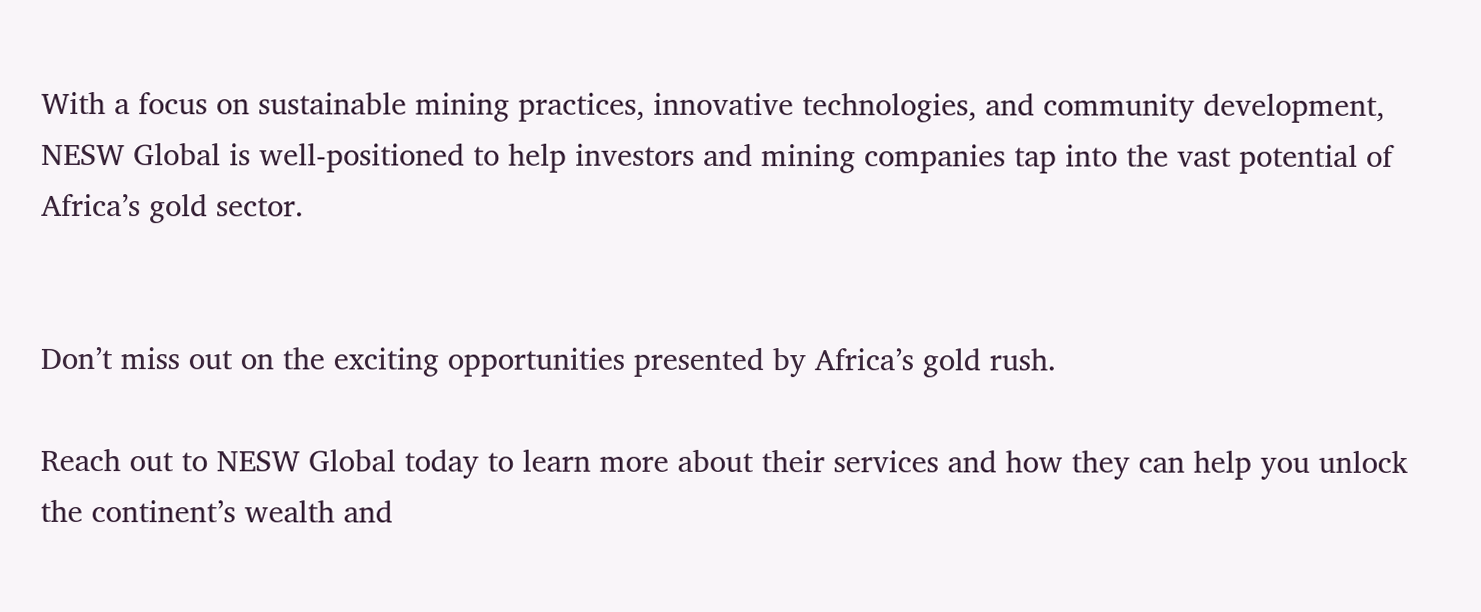With a focus on sustainable mining practices, innovative technologies, and community development, NESW Global is well-positioned to help investors and mining companies tap into the vast potential of Africa’s gold sector.


Don’t miss out on the exciting opportunities presented by Africa’s gold rush.

Reach out to NESW Global today to learn more about their services and how they can help you unlock the continent’s wealth and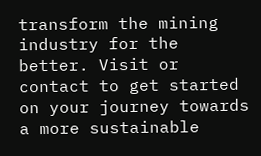transform the mining industry for the better. Visit or contact to get started on your journey towards a more sustainable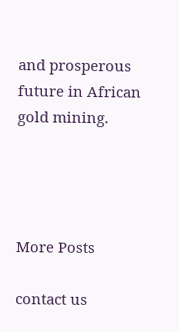and prosperous future in African gold mining.




More Posts

contact us